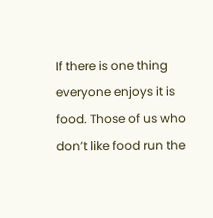If there is one thing everyone enjoys it is food. Those of us who don’t like food run the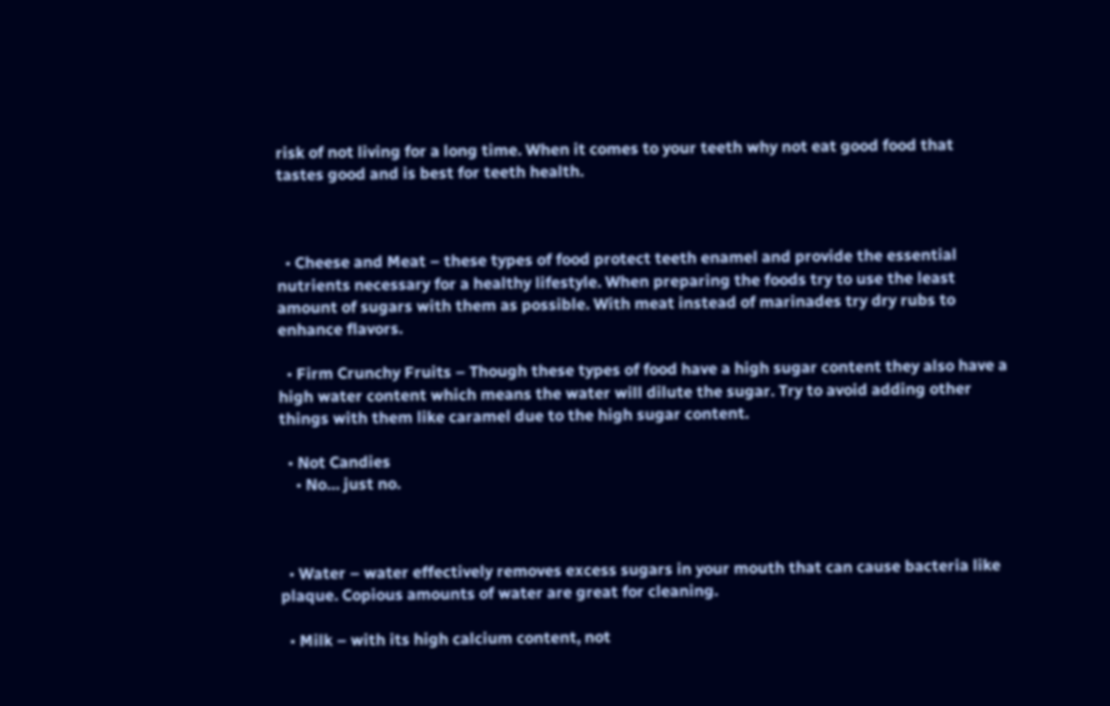risk of not living for a long time. When it comes to your teeth why not eat good food that tastes good and is best for teeth health.



  • Cheese and Meat – these types of food protect teeth enamel and provide the essential nutrients necessary for a healthy lifestyle. When preparing the foods try to use the least amount of sugars with them as possible. With meat instead of marinades try dry rubs to enhance flavors.

  • Firm Crunchy Fruits – Though these types of food have a high sugar content they also have a high water content which means the water will dilute the sugar. Try to avoid adding other things with them like caramel due to the high sugar content.

  • Not Candies
    • No… just no.



  • Water – water effectively removes excess sugars in your mouth that can cause bacteria like plaque. Copious amounts of water are great for cleaning.

  • Milk – with its high calcium content, not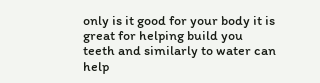only is it good for your body it is great for helping build you teeth and similarly to water can help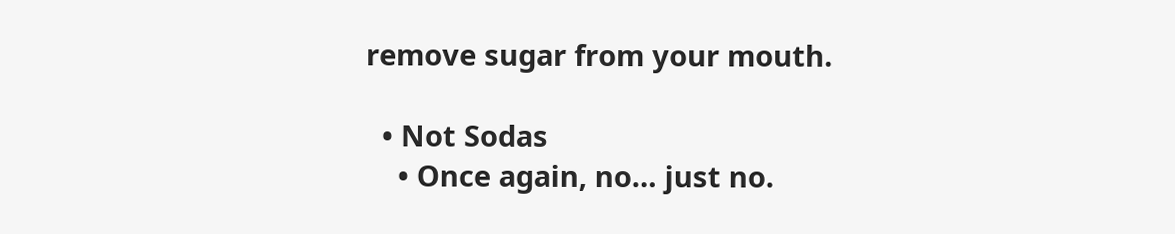remove sugar from your mouth.

  • Not Sodas
    • Once again, no… just no.